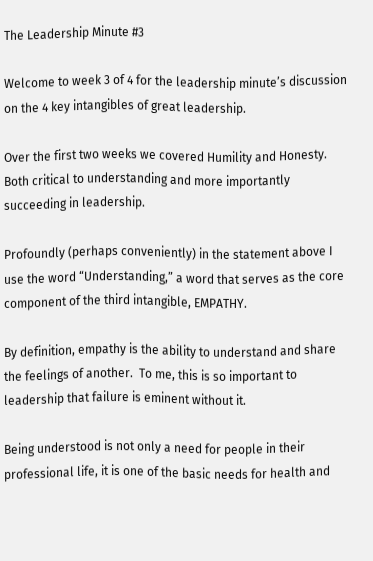The Leadership Minute #3

Welcome to week 3 of 4 for the leadership minute’s discussion on the 4 key intangibles of great leadership.

Over the first two weeks we covered Humility and Honesty.  Both critical to understanding and more importantly succeeding in leadership.

Profoundly (perhaps conveniently) in the statement above I use the word “Understanding,” a word that serves as the core component of the third intangible, EMPATHY.

By definition, empathy is the ability to understand and share the feelings of another.  To me, this is so important to leadership that failure is eminent without it.

Being understood is not only a need for people in their professional life, it is one of the basic needs for health and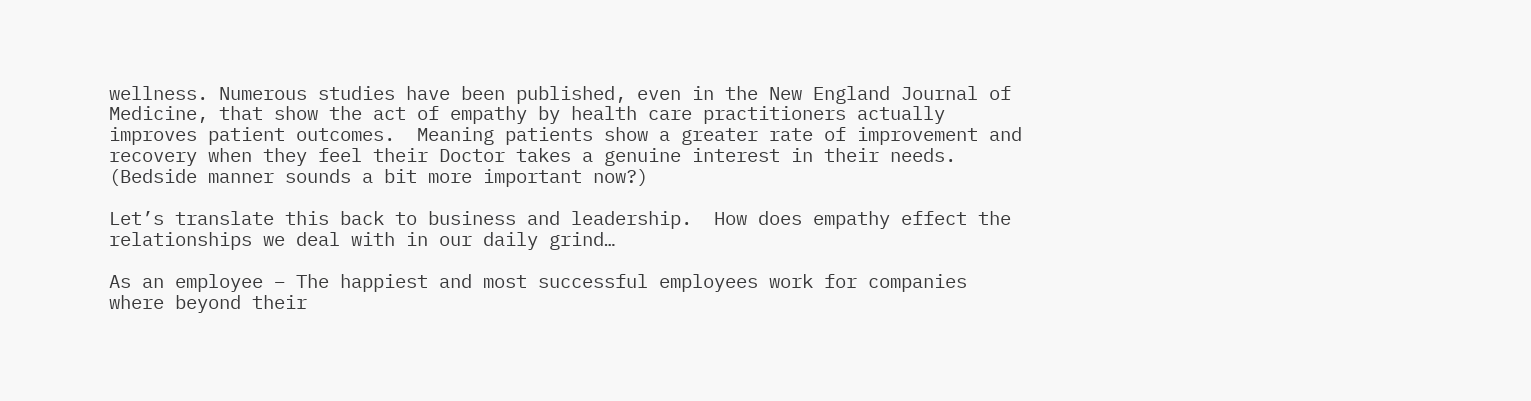wellness. Numerous studies have been published, even in the New England Journal of Medicine, that show the act of empathy by health care practitioners actually improves patient outcomes.  Meaning patients show a greater rate of improvement and recovery when they feel their Doctor takes a genuine interest in their needs. (Bedside manner sounds a bit more important now?)

Let’s translate this back to business and leadership.  How does empathy effect the relationships we deal with in our daily grind…

As an employee – The happiest and most successful employees work for companies where beyond their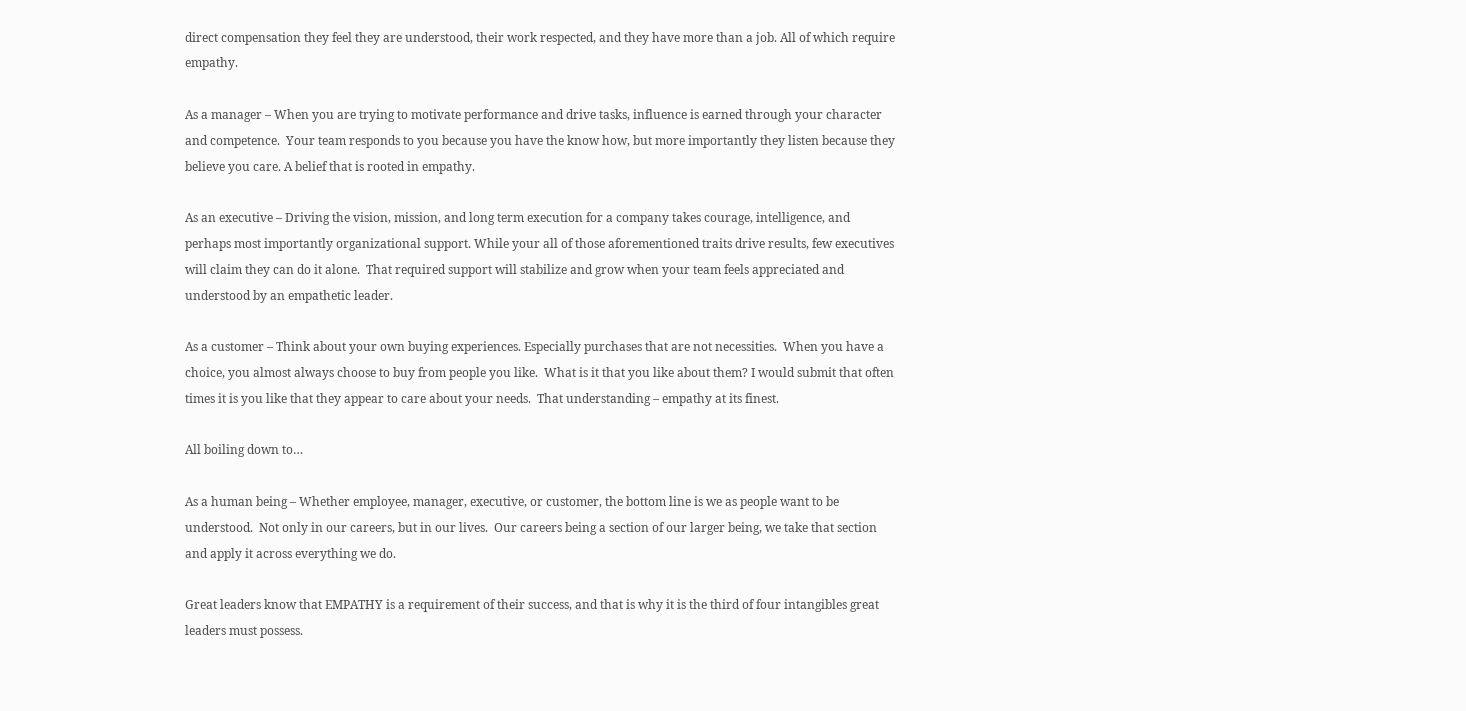direct compensation they feel they are understood, their work respected, and they have more than a job. All of which require empathy.

As a manager – When you are trying to motivate performance and drive tasks, influence is earned through your character and competence.  Your team responds to you because you have the know how, but more importantly they listen because they believe you care. A belief that is rooted in empathy.

As an executive – Driving the vision, mission, and long term execution for a company takes courage, intelligence, and perhaps most importantly organizational support. While your all of those aforementioned traits drive results, few executives will claim they can do it alone.  That required support will stabilize and grow when your team feels appreciated and understood by an empathetic leader.

As a customer – Think about your own buying experiences. Especially purchases that are not necessities.  When you have a choice, you almost always choose to buy from people you like.  What is it that you like about them? I would submit that often times it is you like that they appear to care about your needs.  That understanding – empathy at its finest.

All boiling down to…

As a human being – Whether employee, manager, executive, or customer, the bottom line is we as people want to be understood.  Not only in our careers, but in our lives.  Our careers being a section of our larger being, we take that section and apply it across everything we do.

Great leaders know that EMPATHY is a requirement of their success, and that is why it is the third of four intangibles great leaders must possess.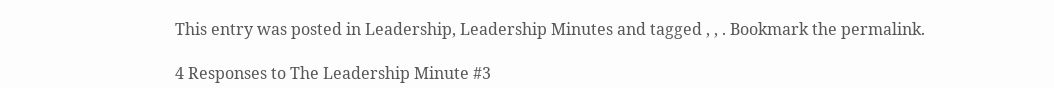This entry was posted in Leadership, Leadership Minutes and tagged , , . Bookmark the permalink.

4 Responses to The Leadership Minute #3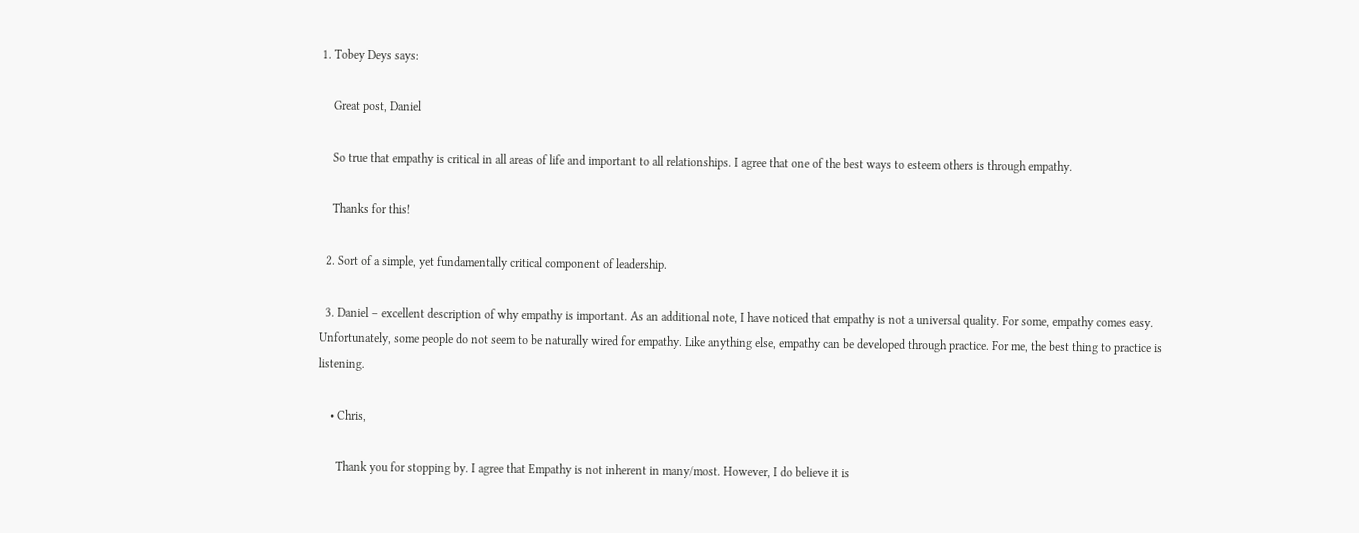1. Tobey Deys says:

    Great post, Daniel

    So true that empathy is critical in all areas of life and important to all relationships. I agree that one of the best ways to esteem others is through empathy.

    Thanks for this!

  2. Sort of a simple, yet fundamentally critical component of leadership.

  3. Daniel – excellent description of why empathy is important. As an additional note, I have noticed that empathy is not a universal quality. For some, empathy comes easy. Unfortunately, some people do not seem to be naturally wired for empathy. Like anything else, empathy can be developed through practice. For me, the best thing to practice is listening.

    • Chris,

      Thank you for stopping by. I agree that Empathy is not inherent in many/most. However, I do believe it is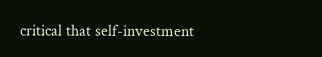critical that self-investment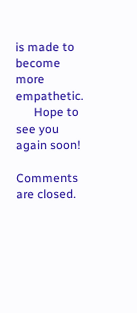is made to become more empathetic.
      Hope to see you again soon!

Comments are closed.